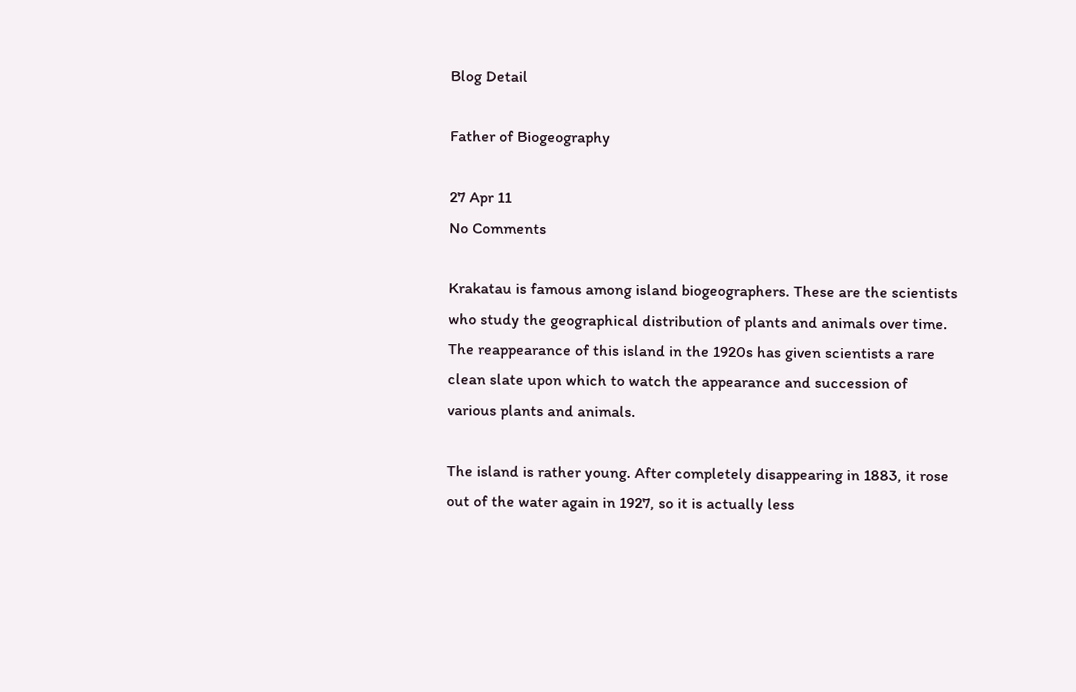Blog Detail

Father of Biogeography

27 Apr 11
No Comments

Krakatau is famous among island biogeographers. These are the scientists who study the geographical distribution of plants and animals over time. The reappearance of this island in the 1920s has given scientists a rare clean slate upon which to watch the appearance and succession of various plants and animals.

The island is rather young. After completely disappearing in 1883, it rose out of the water again in 1927, so it is actually less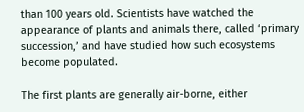than 100 years old. Scientists have watched the appearance of plants and animals there, called ‘primary succession,’ and have studied how such ecosystems become populated.

The first plants are generally air-borne, either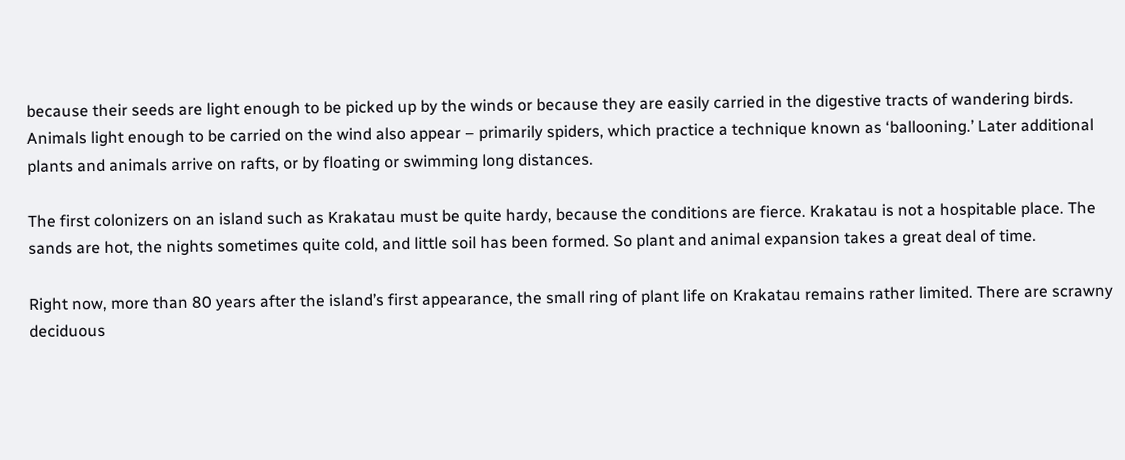because their seeds are light enough to be picked up by the winds or because they are easily carried in the digestive tracts of wandering birds. Animals light enough to be carried on the wind also appear – primarily spiders, which practice a technique known as ‘ballooning.’ Later additional plants and animals arrive on rafts, or by floating or swimming long distances.

The first colonizers on an island such as Krakatau must be quite hardy, because the conditions are fierce. Krakatau is not a hospitable place. The sands are hot, the nights sometimes quite cold, and little soil has been formed. So plant and animal expansion takes a great deal of time.

Right now, more than 80 years after the island’s first appearance, the small ring of plant life on Krakatau remains rather limited. There are scrawny deciduous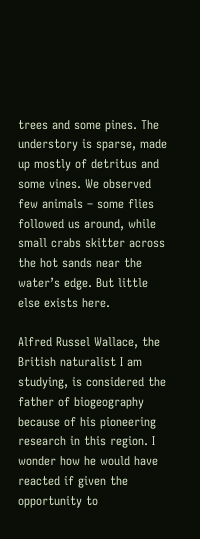trees and some pines. The understory is sparse, made up mostly of detritus and some vines. We observed few animals – some flies followed us around, while small crabs skitter across the hot sands near the water’s edge. But little else exists here.

Alfred Russel Wallace, the British naturalist I am studying, is considered the father of biogeography because of his pioneering research in this region. I wonder how he would have reacted if given the opportunity to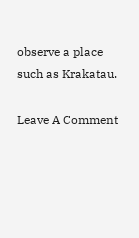observe a place such as Krakatau.

Leave A Comment